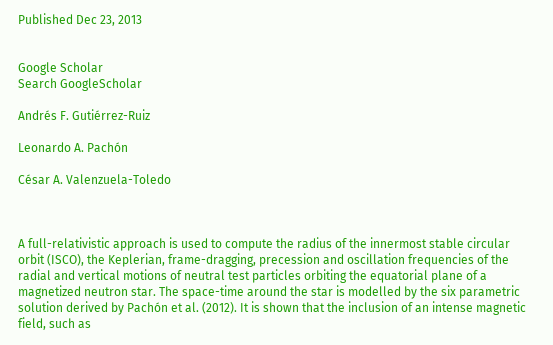Published Dec 23, 2013


Google Scholar
Search GoogleScholar

Andrés F. Gutiérrez-Ruiz

Leonardo A. Pachón

César A. Valenzuela-Toledo



A full-relativistic approach is used to compute the radius of the innermost stable circular orbit (ISCO), the Keplerian, frame-dragging, precession and oscillation frequencies of the radial and vertical motions of neutral test particles orbiting the equatorial plane of a magnetized neutron star. The space-time around the star is modelled by the six parametric solution derived by Pachón et al. (2012). It is shown that the inclusion of an intense magnetic field, such as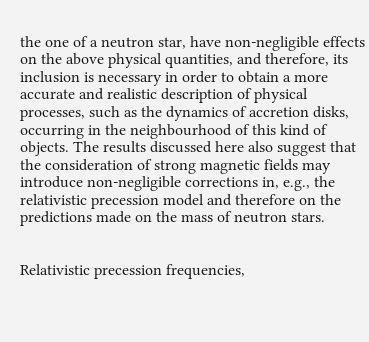the one of a neutron star, have non-negligible effects on the above physical quantities, and therefore, its inclusion is necessary in order to obtain a more accurate and realistic description of physical processes, such as the dynamics of accretion disks, occurring in the neighbourhood of this kind of objects. The results discussed here also suggest that the consideration of strong magnetic fields may introduce non-negligible corrections in, e.g., the relativistic precession model and therefore on the predictions made on the mass of neutron stars.


Relativistic precession frequencies,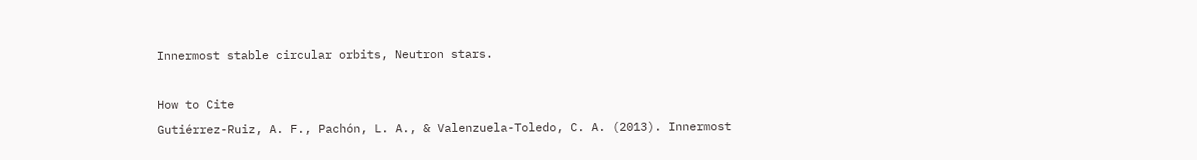Innermost stable circular orbits, Neutron stars.

How to Cite
Gutiérrez-Ruiz, A. F., Pachón, L. A., & Valenzuela-Toledo, C. A. (2013). Innermost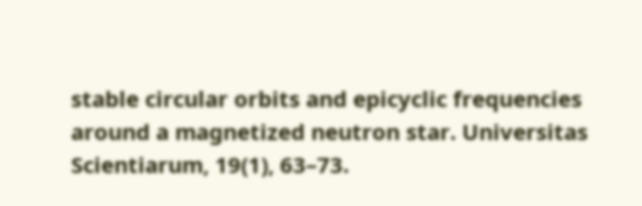stable circular orbits and epicyclic frequencies around a magnetized neutron star. Universitas Scientiarum, 19(1), 63–73.